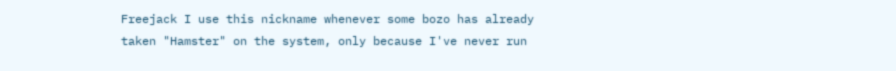Freejack I use this nickname whenever some bozo has already taken "Hamster" on the system, only because I've never run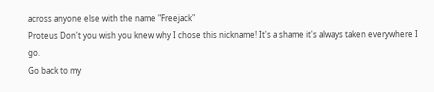across anyone else with the name "Freejack"
Proteus Don't you wish you knew why I chose this nickname! It's a shame it's always taken everywhere I go.
Go back to my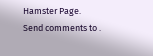Hamster Page.
Send comments to .